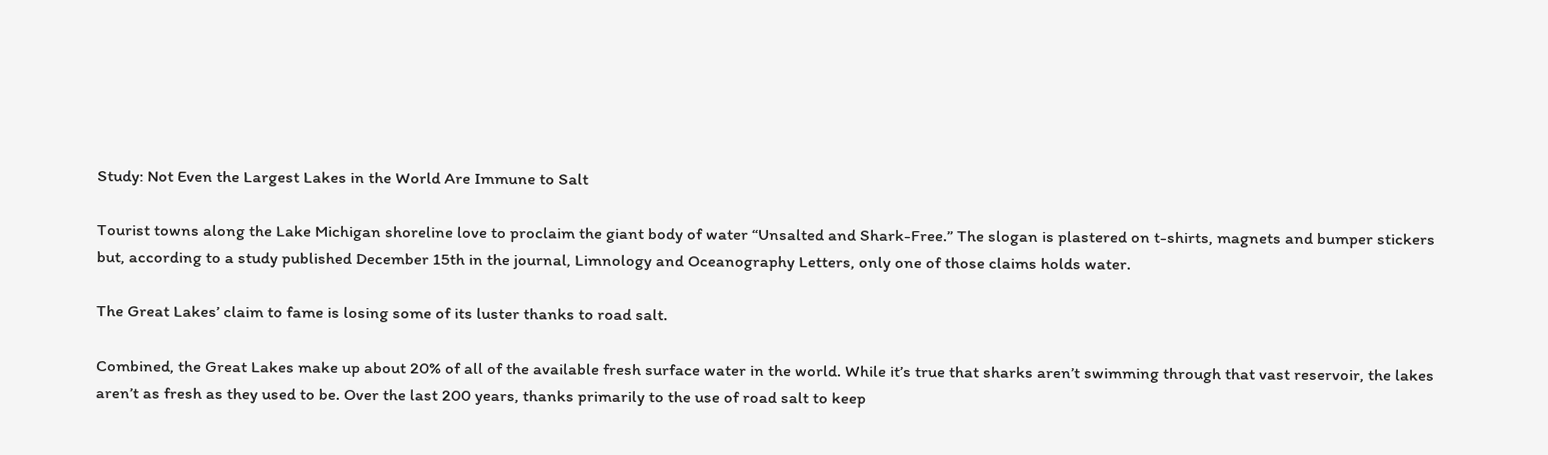Study: Not Even the Largest Lakes in the World Are Immune to Salt

Tourist towns along the Lake Michigan shoreline love to proclaim the giant body of water “Unsalted and Shark-Free.” The slogan is plastered on t-shirts, magnets and bumper stickers but, according to a study published December 15th in the journal, Limnology and Oceanography Letters, only one of those claims holds water.

The Great Lakes’ claim to fame is losing some of its luster thanks to road salt.

Combined, the Great Lakes make up about 20% of all of the available fresh surface water in the world. While it’s true that sharks aren’t swimming through that vast reservoir, the lakes aren’t as fresh as they used to be. Over the last 200 years, thanks primarily to the use of road salt to keep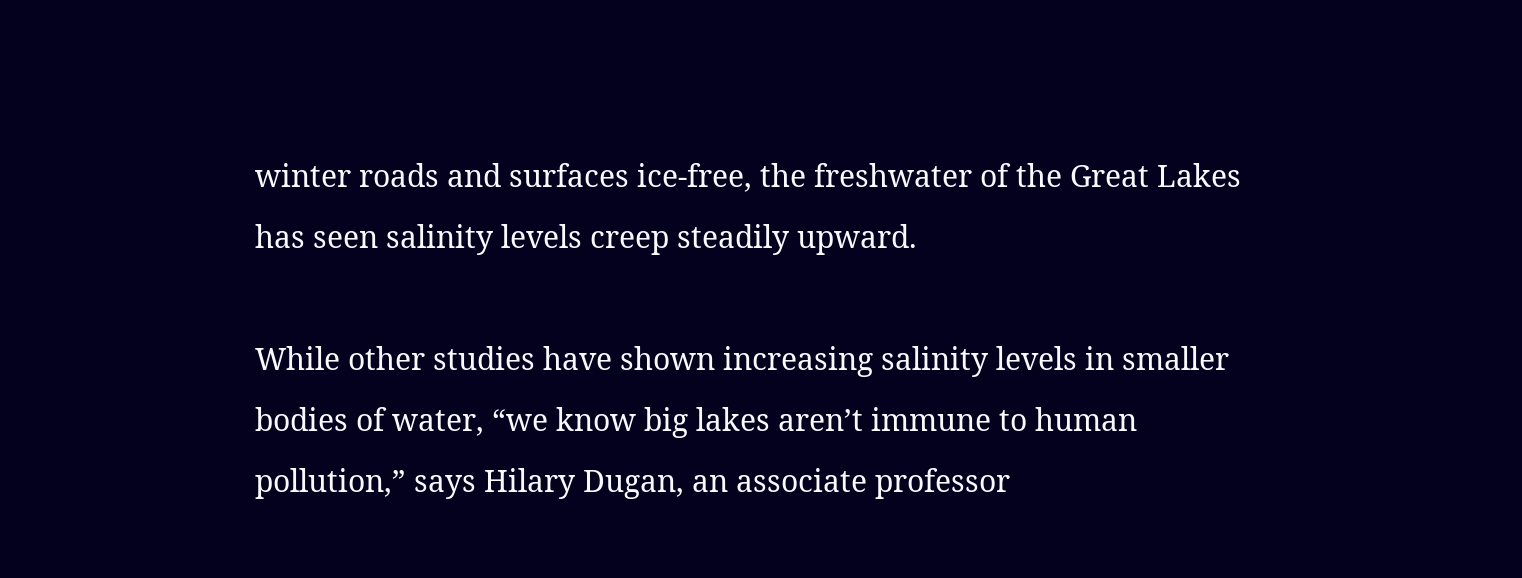winter roads and surfaces ice-free, the freshwater of the Great Lakes has seen salinity levels creep steadily upward.

While other studies have shown increasing salinity levels in smaller bodies of water, “we know big lakes aren’t immune to human pollution,” says Hilary Dugan, an associate professor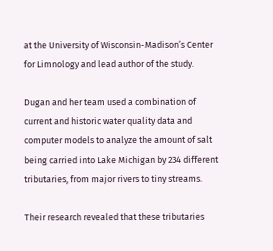at the University of Wisconsin-Madison’s Center for Limnology and lead author of the study.

Dugan and her team used a combination of current and historic water quality data and computer models to analyze the amount of salt being carried into Lake Michigan by 234 different tributaries, from major rivers to tiny streams.

Their research revealed that these tributaries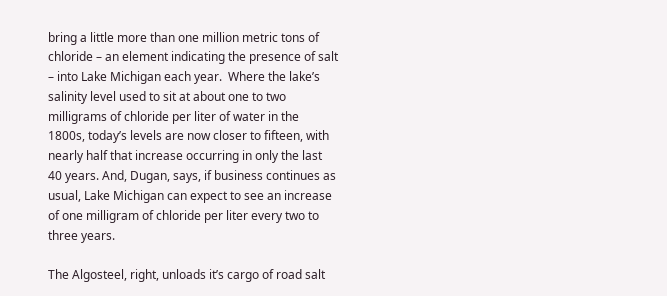bring a little more than one million metric tons of chloride – an element indicating the presence of salt – into Lake Michigan each year.  Where the lake’s salinity level used to sit at about one to two milligrams of chloride per liter of water in the 1800s, today’s levels are now closer to fifteen, with nearly half that increase occurring in only the last 40 years. And, Dugan, says, if business continues as usual, Lake Michigan can expect to see an increase of one milligram of chloride per liter every two to three years.

The Algosteel, right, unloads it’s cargo of road salt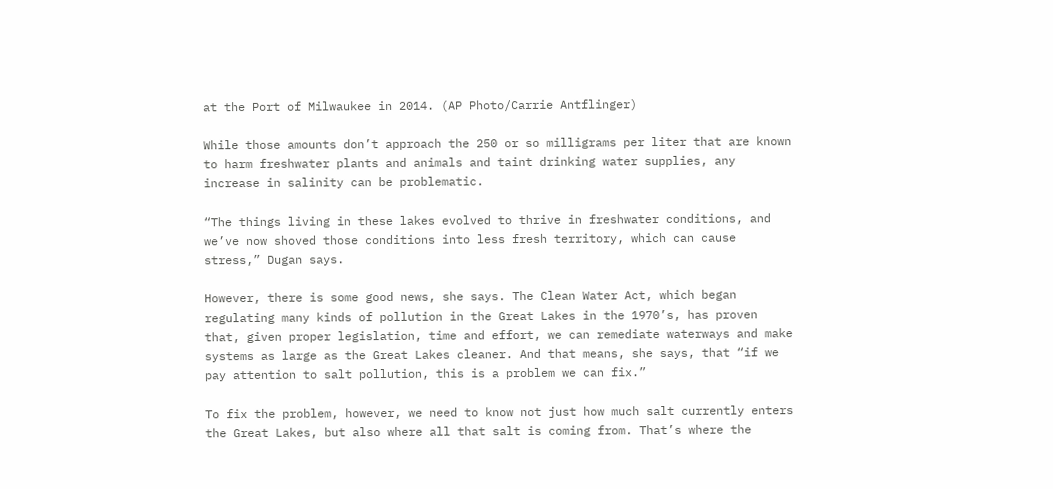at the Port of Milwaukee in 2014. (AP Photo/Carrie Antflinger)

While those amounts don’t approach the 250 or so milligrams per liter that are known to harm freshwater plants and animals and taint drinking water supplies, any increase in salinity can be problematic.

“The things living in these lakes evolved to thrive in freshwater conditions, and we’ve now shoved those conditions into less fresh territory, which can cause stress,” Dugan says.

However, there is some good news, she says. The Clean Water Act, which began regulating many kinds of pollution in the Great Lakes in the 1970’s, has proven that, given proper legislation, time and effort, we can remediate waterways and make systems as large as the Great Lakes cleaner. And that means, she says, that “if we pay attention to salt pollution, this is a problem we can fix.”

To fix the problem, however, we need to know not just how much salt currently enters the Great Lakes, but also where all that salt is coming from. That’s where the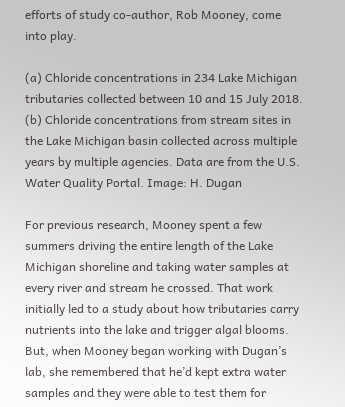efforts of study co-author, Rob Mooney, come into play.

(a) Chloride concentrations in 234 Lake Michigan tributaries collected between 10 and 15 July 2018. (b) Chloride concentrations from stream sites in the Lake Michigan basin collected across multiple years by multiple agencies. Data are from the U.S. Water Quality Portal. Image: H. Dugan

For previous research, Mooney spent a few summers driving the entire length of the Lake Michigan shoreline and taking water samples at every river and stream he crossed. That work initially led to a study about how tributaries carry nutrients into the lake and trigger algal blooms. But, when Mooney began working with Dugan’s lab, she remembered that he’d kept extra water samples and they were able to test them for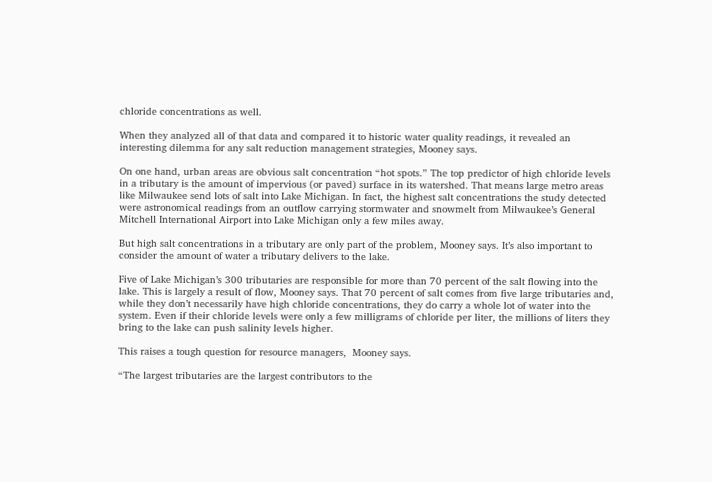chloride concentrations as well.

When they analyzed all of that data and compared it to historic water quality readings, it revealed an interesting dilemma for any salt reduction management strategies, Mooney says.

On one hand, urban areas are obvious salt concentration “hot spots.” The top predictor of high chloride levels in a tributary is the amount of impervious (or paved) surface in its watershed. That means large metro areas like Milwaukee send lots of salt into Lake Michigan. In fact, the highest salt concentrations the study detected were astronomical readings from an outflow carrying stormwater and snowmelt from Milwaukee’s General Mitchell International Airport into Lake Michigan only a few miles away.

But high salt concentrations in a tributary are only part of the problem, Mooney says. It’s also important to consider the amount of water a tributary delivers to the lake.

Five of Lake Michigan’s 300 tributaries are responsible for more than 70 percent of the salt flowing into the lake. This is largely a result of flow, Mooney says. That 70 percent of salt comes from five large tributaries and, while they don’t necessarily have high chloride concentrations, they do carry a whole lot of water into the system. Even if their chloride levels were only a few milligrams of chloride per liter, the millions of liters they bring to the lake can push salinity levels higher.

This raises a tough question for resource managers,  Mooney says.

“The largest tributaries are the largest contributors to the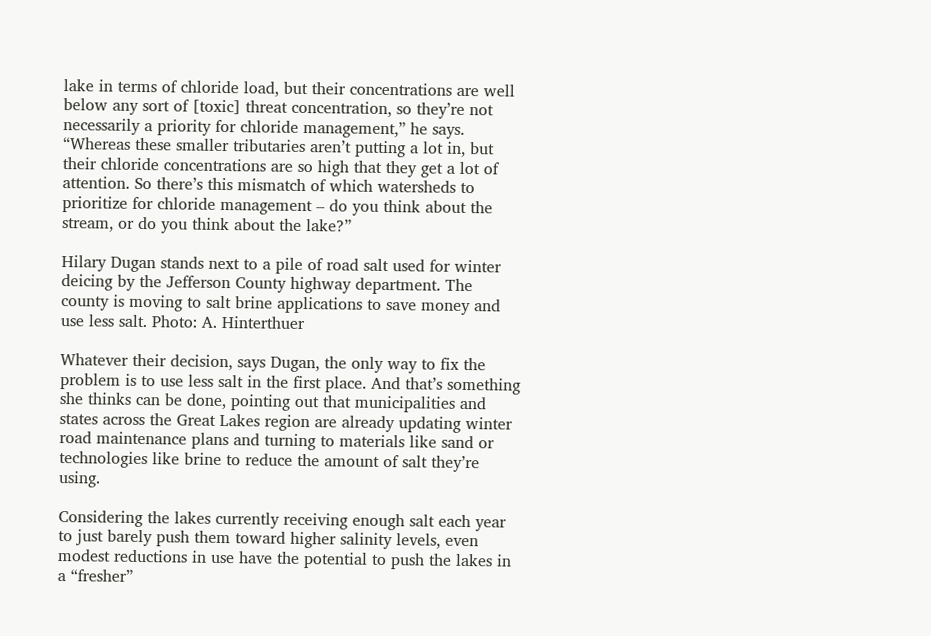lake in terms of chloride load, but their concentrations are well below any sort of [toxic] threat concentration, so they’re not necessarily a priority for chloride management,” he says. “Whereas these smaller tributaries aren’t putting a lot in, but their chloride concentrations are so high that they get a lot of attention. So there’s this mismatch of which watersheds to prioritize for chloride management – do you think about the stream, or do you think about the lake?”

Hilary Dugan stands next to a pile of road salt used for winter deicing by the Jefferson County highway department. The county is moving to salt brine applications to save money and use less salt. Photo: A. Hinterthuer

Whatever their decision, says Dugan, the only way to fix the problem is to use less salt in the first place. And that’s something she thinks can be done, pointing out that municipalities and states across the Great Lakes region are already updating winter road maintenance plans and turning to materials like sand or technologies like brine to reduce the amount of salt they’re using.

Considering the lakes currently receiving enough salt each year to just barely push them toward higher salinity levels, even modest reductions in use have the potential to push the lakes in a “fresher”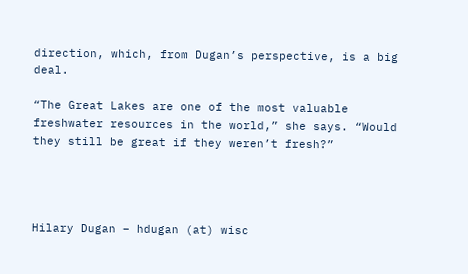direction, which, from Dugan’s perspective, is a big deal.

“The Great Lakes are one of the most valuable freshwater resources in the world,” she says. “Would they still be great if they weren’t fresh?”




Hilary Dugan – hdugan (at) wisc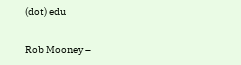(dot) edu

Rob Mooney –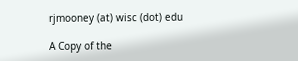rjmooney (at) wisc (dot) edu

A Copy of the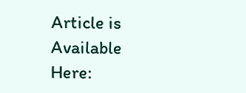Article is Available Here: